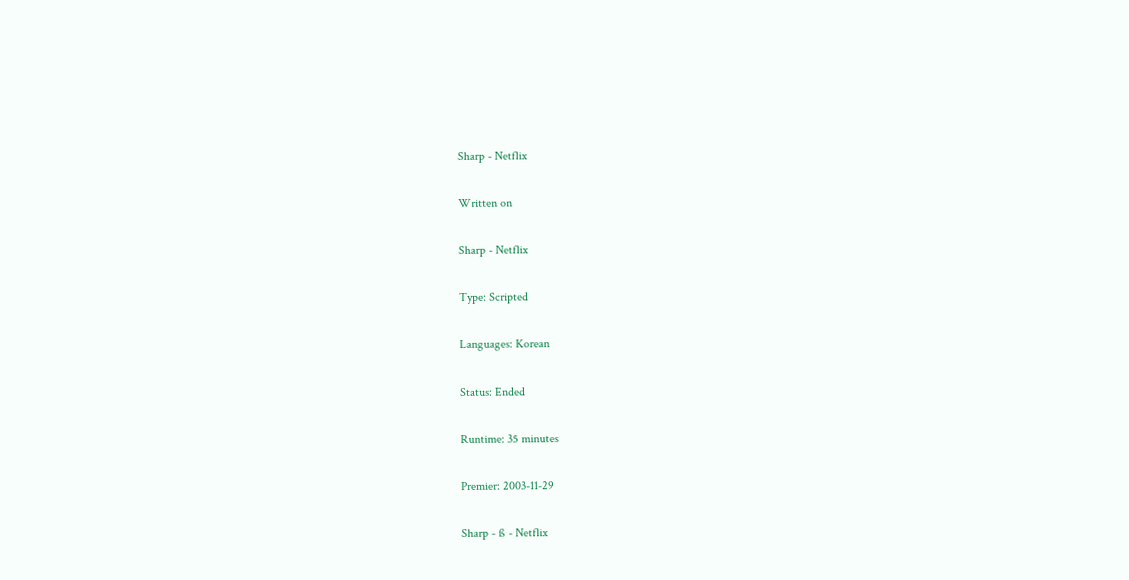Sharp - Netflix

Written on

Sharp - Netflix

Type: Scripted

Languages: Korean

Status: Ended

Runtime: 35 minutes

Premier: 2003-11-29

Sharp - ß - Netflix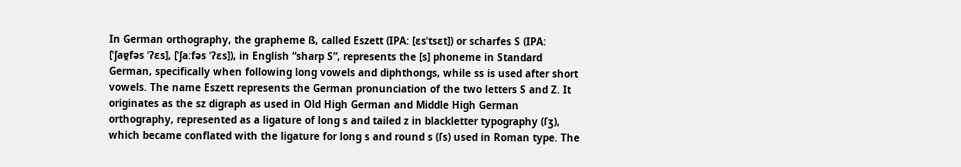In German orthography, the grapheme ß, called Eszett (IPA: [ɛsˈtsɛt]) or scharfes S (IPA: [ˈʃaɐ̯fəs ˈʔɛs], [ˈʃaːfəs ˈʔɛs]), in English “sharp S”, represents the [s] phoneme in Standard German, specifically when following long vowels and diphthongs, while ss is used after short vowels. The name Eszett represents the German pronunciation of the two letters S and Z. It originates as the sz digraph as used in Old High German and Middle High German orthography, represented as a ligature of long s and tailed z in blackletter typography (ſʒ), which became conflated with the ligature for long s and round s (ſs) used in Roman type. The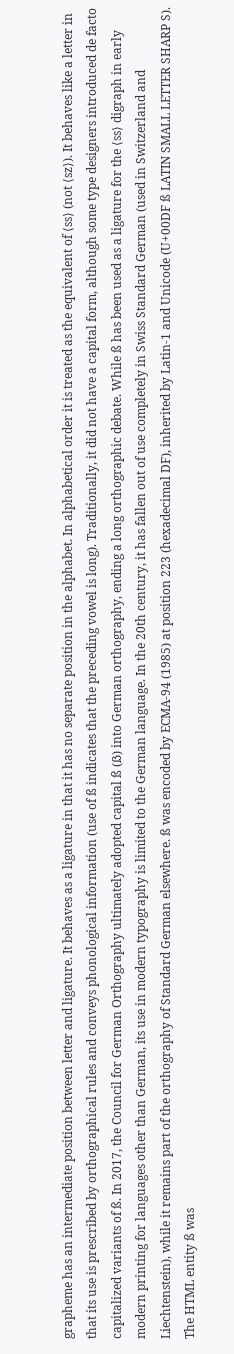grapheme has an intermediate position between letter and ligature. It behaves as a ligature in that it has no separate position in the alphabet. In alphabetical order it is treated as the equivalent of ⟨ss⟩ (not ⟨sz⟩). It behaves like a letter in that its use is prescribed by orthographical rules and conveys phonological information (use of ß indicates that the preceding vowel is long). Traditionally, it did not have a capital form, although some type designers introduced de facto capitalized variants of ß. In 2017, the Council for German Orthography ultimately adopted capital ß (ẞ) into German orthography, ending a long orthographic debate. While ß has been used as a ligature for the ⟨ss⟩ digraph in early modern printing for languages other than German, its use in modern typography is limited to the German language. In the 20th century, it has fallen out of use completely in Swiss Standard German (used in Switzerland and Liechtenstein), while it remains part of the orthography of Standard German elsewhere. ß was encoded by ECMA-94 (1985) at position 223 (hexadecimal DF), inherited by Latin-1 and Unicode (U+00DF ß LATIN SMALL LETTER SHARP S). The HTML entity ß was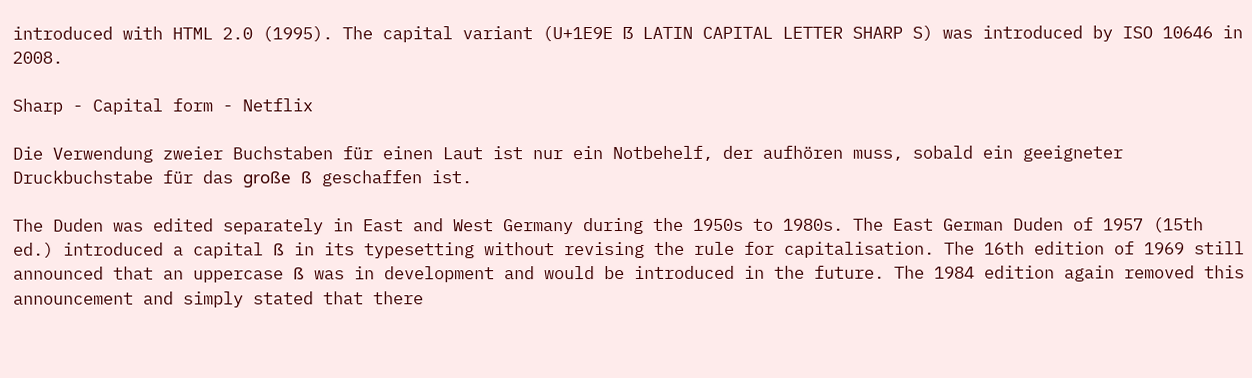introduced with HTML 2.0 (1995). The capital variant (U+1E9E ẞ LATIN CAPITAL LETTER SHARP S) was introduced by ISO 10646 in 2008.

Sharp - Capital form - Netflix

Die Verwendung zweier Buchstaben für einen Laut ist nur ein Notbehelf, der aufhören muss, sobald ein geeigneter Druckbuchstabe für das große ß geschaffen ist.

The Duden was edited separately in East and West Germany during the 1950s to 1980s. The East German Duden of 1957 (15th ed.) introduced a capital ß in its typesetting without revising the rule for capitalisation. The 16th edition of 1969 still announced that an uppercase ß was in development and would be introduced in the future. The 1984 edition again removed this announcement and simply stated that there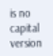is no capital version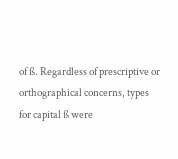of ß. Regardless of prescriptive or orthographical concerns, types for capital ß were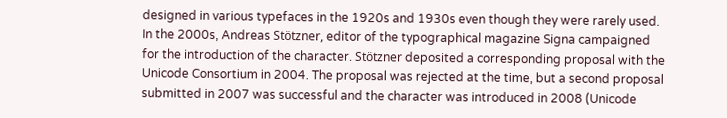designed in various typefaces in the 1920s and 1930s even though they were rarely used. In the 2000s, Andreas Stötzner, editor of the typographical magazine Signa campaigned for the introduction of the character. Stötzner deposited a corresponding proposal with the Unicode Consortium in 2004. The proposal was rejected at the time, but a second proposal submitted in 2007 was successful and the character was introduced in 2008 (Unicode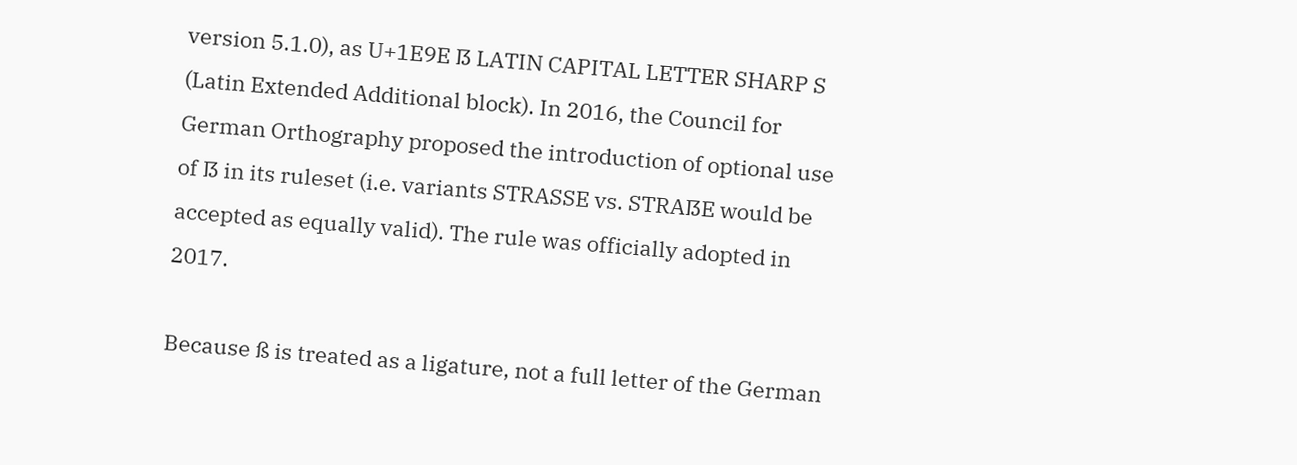version 5.1.0), as U+1E9E ẞ LATIN CAPITAL LETTER SHARP S (Latin Extended Additional block). In 2016, the Council for German Orthography proposed the introduction of optional use of ẞ in its ruleset (i.e. variants STRASSE vs. STRAẞE would be accepted as equally valid). The rule was officially adopted in 2017.

Because ß is treated as a ligature, not a full letter of the German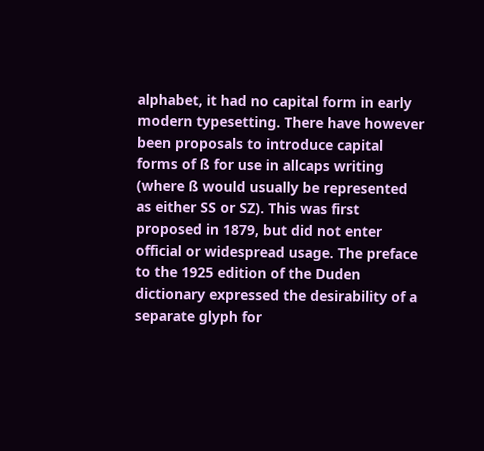alphabet, it had no capital form in early modern typesetting. There have however been proposals to introduce capital forms of ß for use in allcaps writing (where ß would usually be represented as either SS or SZ). This was first proposed in 1879, but did not enter official or widespread usage. The preface to the 1925 edition of the Duden dictionary expressed the desirability of a separate glyph for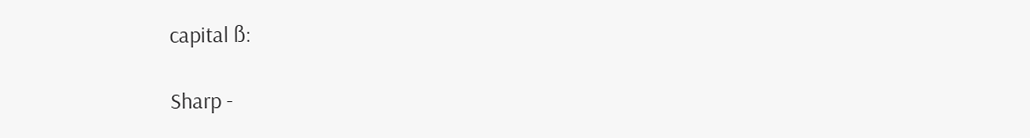capital ß:

Sharp -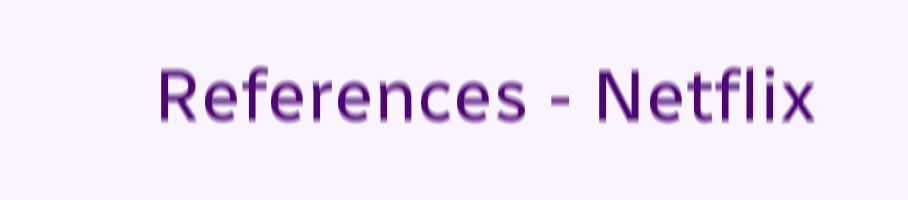References - Netflix